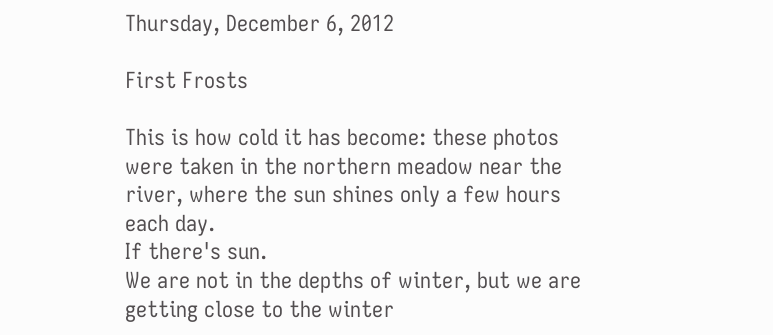Thursday, December 6, 2012

First Frosts

This is how cold it has become: these photos were taken in the northern meadow near the river, where the sun shines only a few hours each day.
If there's sun.
We are not in the depths of winter, but we are getting close to the winter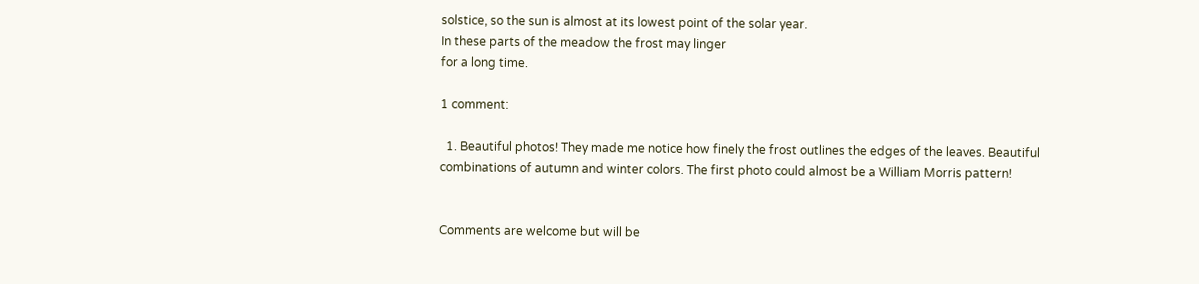solstice, so the sun is almost at its lowest point of the solar year.
In these parts of the meadow the frost may linger
for a long time.

1 comment:

  1. Beautiful photos! They made me notice how finely the frost outlines the edges of the leaves. Beautiful combinations of autumn and winter colors. The first photo could almost be a William Morris pattern!


Comments are welcome but will be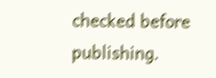checked before publishing.